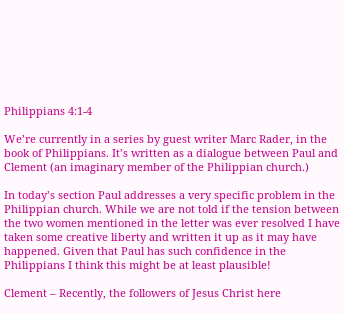Philippians 4:1-4

We’re currently in a series by guest writer Marc Rader, in the book of Philippians. It’s written as a dialogue between Paul and Clement (an imaginary member of the Philippian church.)

In today’s section Paul addresses a very specific problem in the Philippian church. While we are not told if the tension between the two women mentioned in the letter was ever resolved I have taken some creative liberty and written it up as it may have happened. Given that Paul has such confidence in the Philippians I think this might be at least plausible!

Clement – Recently, the followers of Jesus Christ here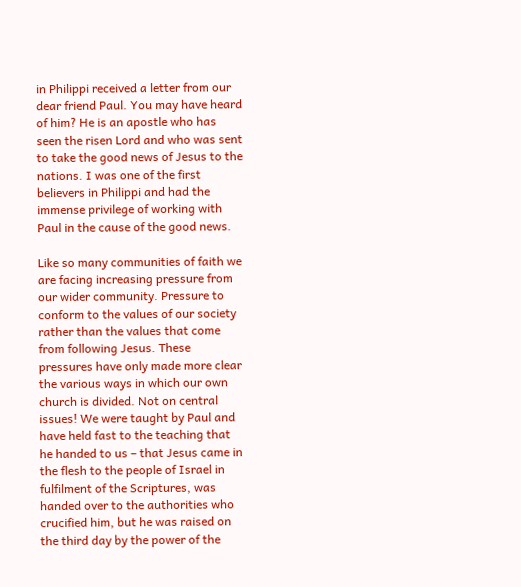in Philippi received a letter from our dear friend Paul. You may have heard of him? He is an apostle who has seen the risen Lord and who was sent to take the good news of Jesus to the nations. I was one of the first believers in Philippi and had the immense privilege of working with Paul in the cause of the good news.

Like so many communities of faith we are facing increasing pressure from our wider community. Pressure to conform to the values of our society rather than the values that come from following Jesus. These pressures have only made more clear the various ways in which our own church is divided. Not on central issues! We were taught by Paul and have held fast to the teaching that he handed to us – that Jesus came in the flesh to the people of Israel in fulfilment of the Scriptures, was handed over to the authorities who crucified him, but he was raised on the third day by the power of the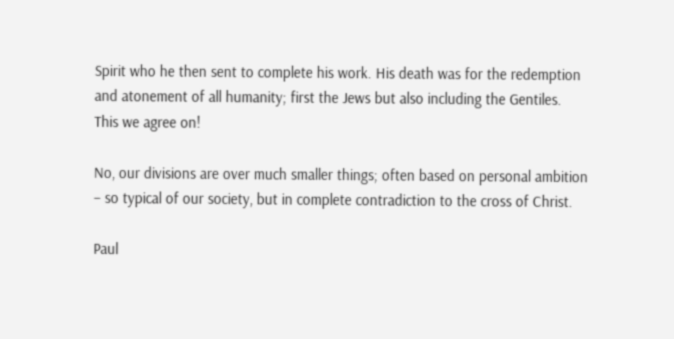Spirit who he then sent to complete his work. His death was for the redemption and atonement of all humanity; first the Jews but also including the Gentiles. This we agree on!

No, our divisions are over much smaller things; often based on personal ambition – so typical of our society, but in complete contradiction to the cross of Christ.

Paul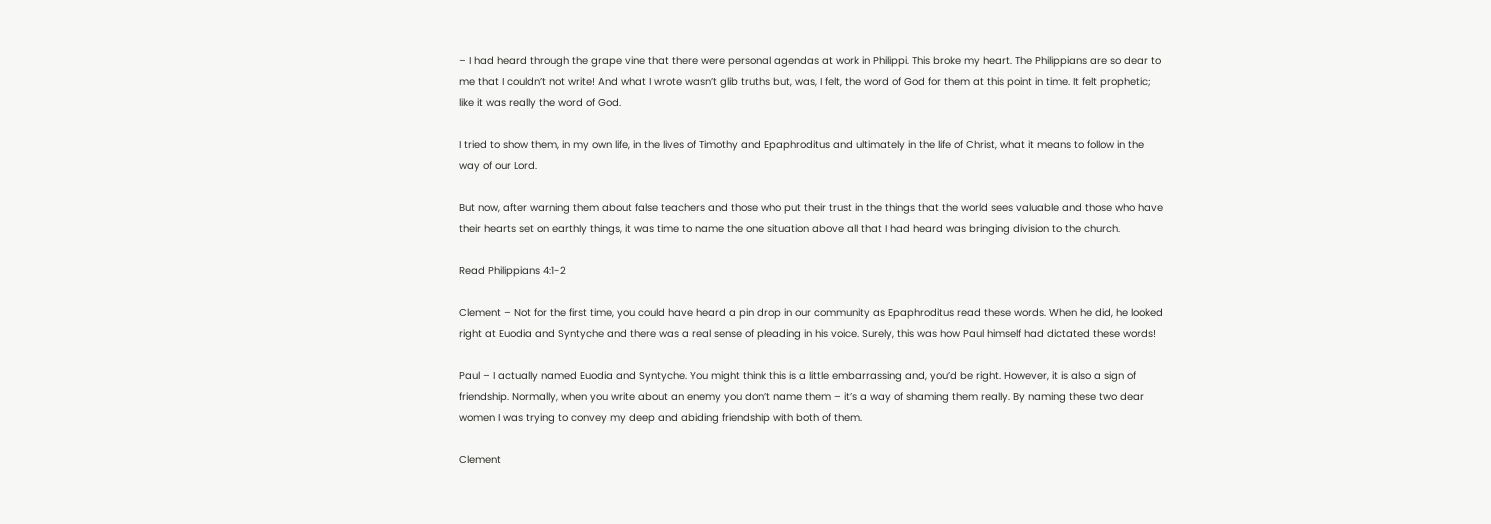– I had heard through the grape vine that there were personal agendas at work in Philippi. This broke my heart. The Philippians are so dear to me that I couldn’t not write! And what I wrote wasn’t glib truths but, was, I felt, the word of God for them at this point in time. It felt prophetic; like it was really the word of God.

I tried to show them, in my own life, in the lives of Timothy and Epaphroditus and ultimately in the life of Christ, what it means to follow in the way of our Lord.

But now, after warning them about false teachers and those who put their trust in the things that the world sees valuable and those who have their hearts set on earthly things, it was time to name the one situation above all that I had heard was bringing division to the church.

Read Philippians 4:1-2

Clement – Not for the first time, you could have heard a pin drop in our community as Epaphroditus read these words. When he did, he looked right at Euodia and Syntyche and there was a real sense of pleading in his voice. Surely, this was how Paul himself had dictated these words!

Paul – I actually named Euodia and Syntyche. You might think this is a little embarrassing and, you’d be right. However, it is also a sign of friendship. Normally, when you write about an enemy you don’t name them – it’s a way of shaming them really. By naming these two dear women I was trying to convey my deep and abiding friendship with both of them.

Clement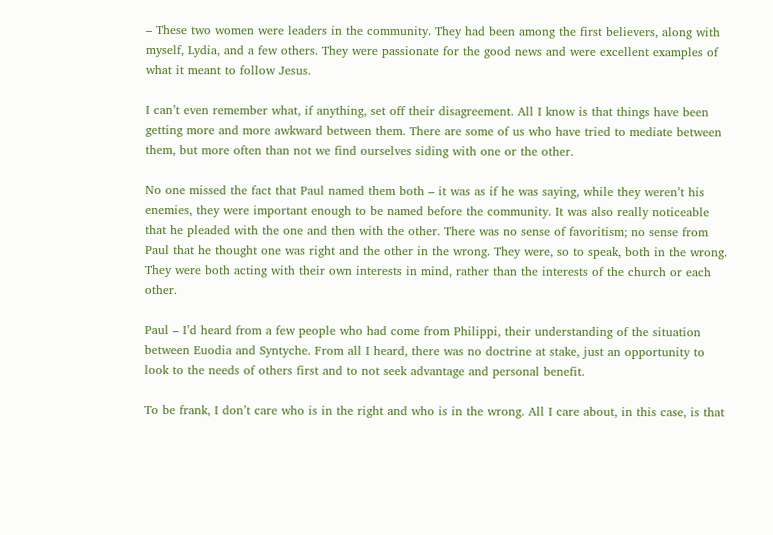– These two women were leaders in the community. They had been among the first believers, along with myself, Lydia, and a few others. They were passionate for the good news and were excellent examples of what it meant to follow Jesus.

I can’t even remember what, if anything, set off their disagreement. All I know is that things have been getting more and more awkward between them. There are some of us who have tried to mediate between them, but more often than not we find ourselves siding with one or the other.

No one missed the fact that Paul named them both – it was as if he was saying, while they weren’t his enemies, they were important enough to be named before the community. It was also really noticeable that he pleaded with the one and then with the other. There was no sense of favoritism; no sense from Paul that he thought one was right and the other in the wrong. They were, so to speak, both in the wrong. They were both acting with their own interests in mind, rather than the interests of the church or each other.

Paul – I’d heard from a few people who had come from Philippi, their understanding of the situation between Euodia and Syntyche. From all I heard, there was no doctrine at stake, just an opportunity to look to the needs of others first and to not seek advantage and personal benefit.

To be frank, I don’t care who is in the right and who is in the wrong. All I care about, in this case, is that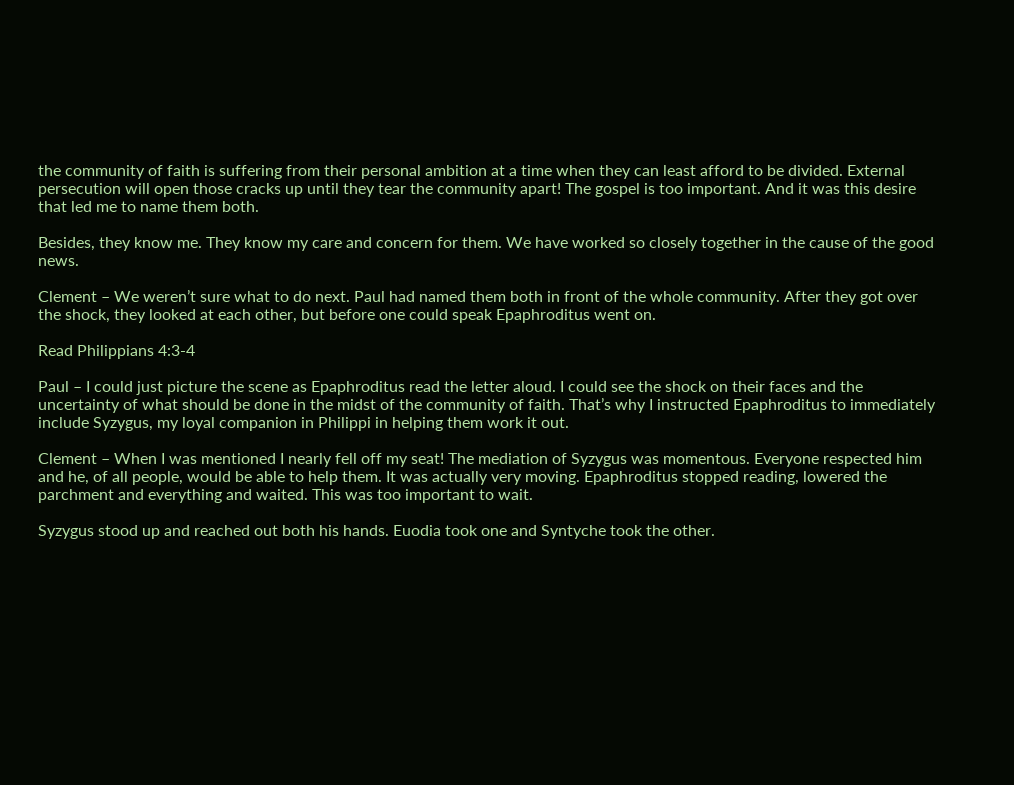the community of faith is suffering from their personal ambition at a time when they can least afford to be divided. External persecution will open those cracks up until they tear the community apart! The gospel is too important. And it was this desire that led me to name them both.

Besides, they know me. They know my care and concern for them. We have worked so closely together in the cause of the good news.

Clement – We weren’t sure what to do next. Paul had named them both in front of the whole community. After they got over the shock, they looked at each other, but before one could speak Epaphroditus went on.

Read Philippians 4:3-4

Paul – I could just picture the scene as Epaphroditus read the letter aloud. I could see the shock on their faces and the uncertainty of what should be done in the midst of the community of faith. That’s why I instructed Epaphroditus to immediately include Syzygus, my loyal companion in Philippi in helping them work it out.

Clement – When I was mentioned I nearly fell off my seat! The mediation of Syzygus was momentous. Everyone respected him and he, of all people, would be able to help them. It was actually very moving. Epaphroditus stopped reading, lowered the parchment and everything and waited. This was too important to wait.

Syzygus stood up and reached out both his hands. Euodia took one and Syntyche took the other.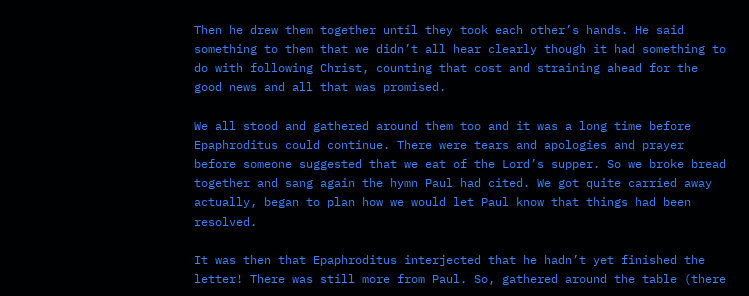Then he drew them together until they took each other’s hands. He said something to them that we didn’t all hear clearly though it had something to do with following Christ, counting that cost and straining ahead for the good news and all that was promised.

We all stood and gathered around them too and it was a long time before Epaphroditus could continue. There were tears and apologies and prayer before someone suggested that we eat of the Lord’s supper. So we broke bread together and sang again the hymn Paul had cited. We got quite carried away actually, began to plan how we would let Paul know that things had been resolved.

It was then that Epaphroditus interjected that he hadn’t yet finished the letter! There was still more from Paul. So, gathered around the table (there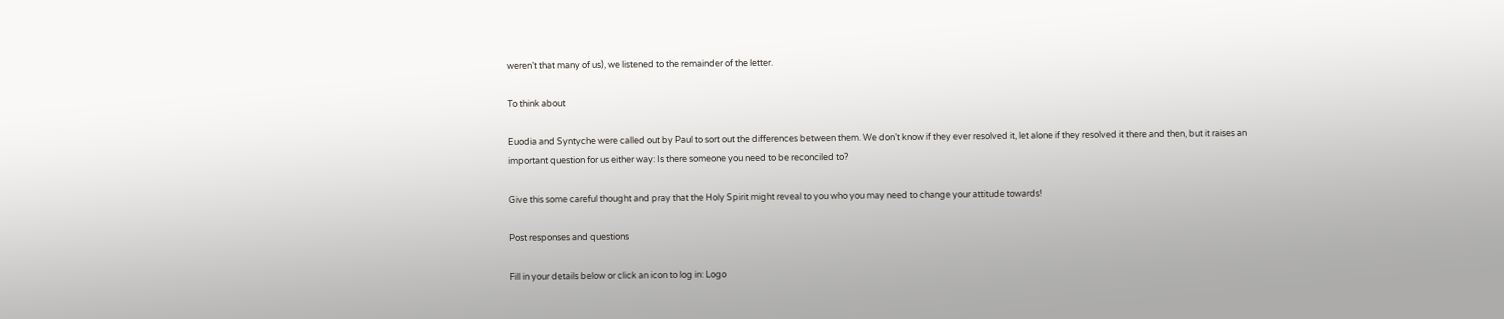weren’t that many of us), we listened to the remainder of the letter.

To think about

Euodia and Syntyche were called out by Paul to sort out the differences between them. We don’t know if they ever resolved it, let alone if they resolved it there and then, but it raises an important question for us either way: Is there someone you need to be reconciled to?

Give this some careful thought and pray that the Holy Spirit might reveal to you who you may need to change your attitude towards!

Post responses and questions

Fill in your details below or click an icon to log in: Logo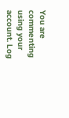You are commenting using your account. Log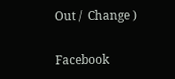Out /  Change )

Facebook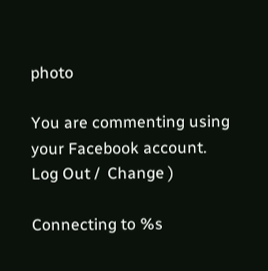photo

You are commenting using your Facebook account. Log Out /  Change )

Connecting to %s